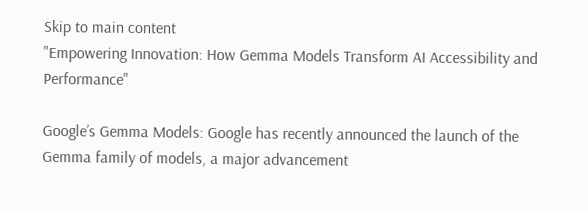Skip to main content
"Empowering Innovation: How Gemma Models Transform AI Accessibility and Performance"

Google’s Gemma Models: Google has recently announced the launch of the Gemma family of models, a major advancement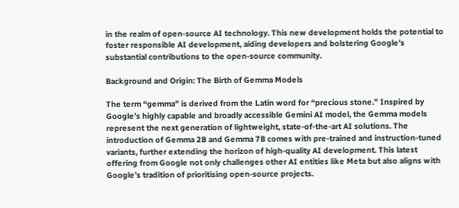in the realm of open-source AI technology. This new development holds the potential to foster responsible AI development, aiding developers and bolstering Google’s substantial contributions to the open-source community.

Background and Origin: The Birth of Gemma Models

The term “gemma” is derived from the Latin word for “precious stone.” Inspired by Google’s highly capable and broadly accessible Gemini AI model, the Gemma models represent the next generation of lightweight, state-of-the-art AI solutions. The introduction of Gemma 2B and Gemma 7B comes with pre-trained and instruction-tuned variants, further extending the horizon of high-quality AI development. This latest offering from Google not only challenges other AI entities like Meta but also aligns with Google’s tradition of prioritising open-source projects.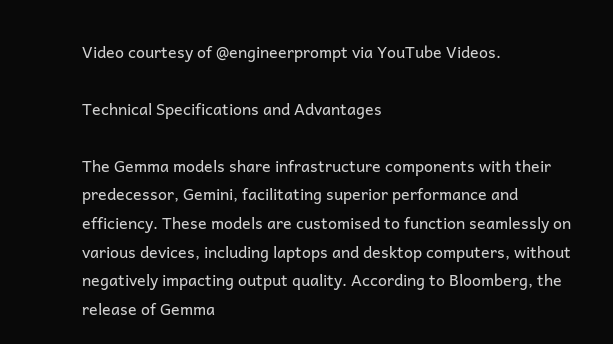Video courtesy of @engineerprompt via YouTube Videos.

Technical Specifications and Advantages

The Gemma models share infrastructure components with their predecessor, Gemini, facilitating superior performance and efficiency. These models are customised to function seamlessly on various devices, including laptops and desktop computers, without negatively impacting output quality. According to Bloomberg, the release of Gemma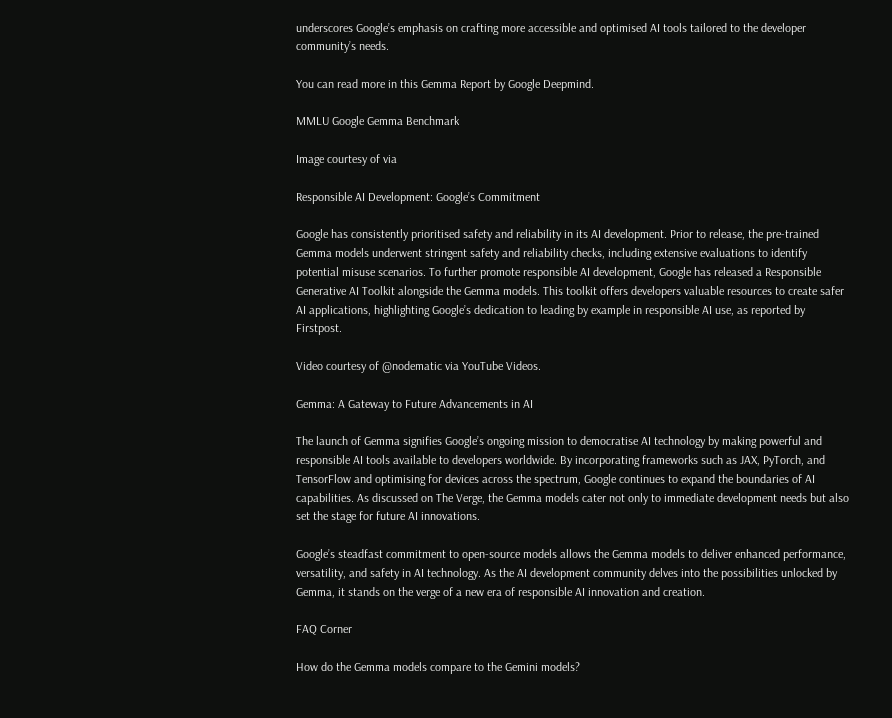underscores Google’s emphasis on crafting more accessible and optimised AI tools tailored to the developer community’s needs.

You can read more in this Gemma Report by Google Deepmind.

MMLU Google Gemma Benchmark

Image courtesy of via

Responsible AI Development: Google’s Commitment

Google has consistently prioritised safety and reliability in its AI development. Prior to release, the pre-trained Gemma models underwent stringent safety and reliability checks, including extensive evaluations to identify potential misuse scenarios. To further promote responsible AI development, Google has released a Responsible Generative AI Toolkit alongside the Gemma models. This toolkit offers developers valuable resources to create safer AI applications, highlighting Google’s dedication to leading by example in responsible AI use, as reported by Firstpost.

Video courtesy of @nodematic via YouTube Videos.

Gemma: A Gateway to Future Advancements in AI

The launch of Gemma signifies Google’s ongoing mission to democratise AI technology by making powerful and responsible AI tools available to developers worldwide. By incorporating frameworks such as JAX, PyTorch, and TensorFlow and optimising for devices across the spectrum, Google continues to expand the boundaries of AI capabilities. As discussed on The Verge, the Gemma models cater not only to immediate development needs but also set the stage for future AI innovations.

Google’s steadfast commitment to open-source models allows the Gemma models to deliver enhanced performance, versatility, and safety in AI technology. As the AI development community delves into the possibilities unlocked by Gemma, it stands on the verge of a new era of responsible AI innovation and creation.

FAQ Corner

How do the Gemma models compare to the Gemini models?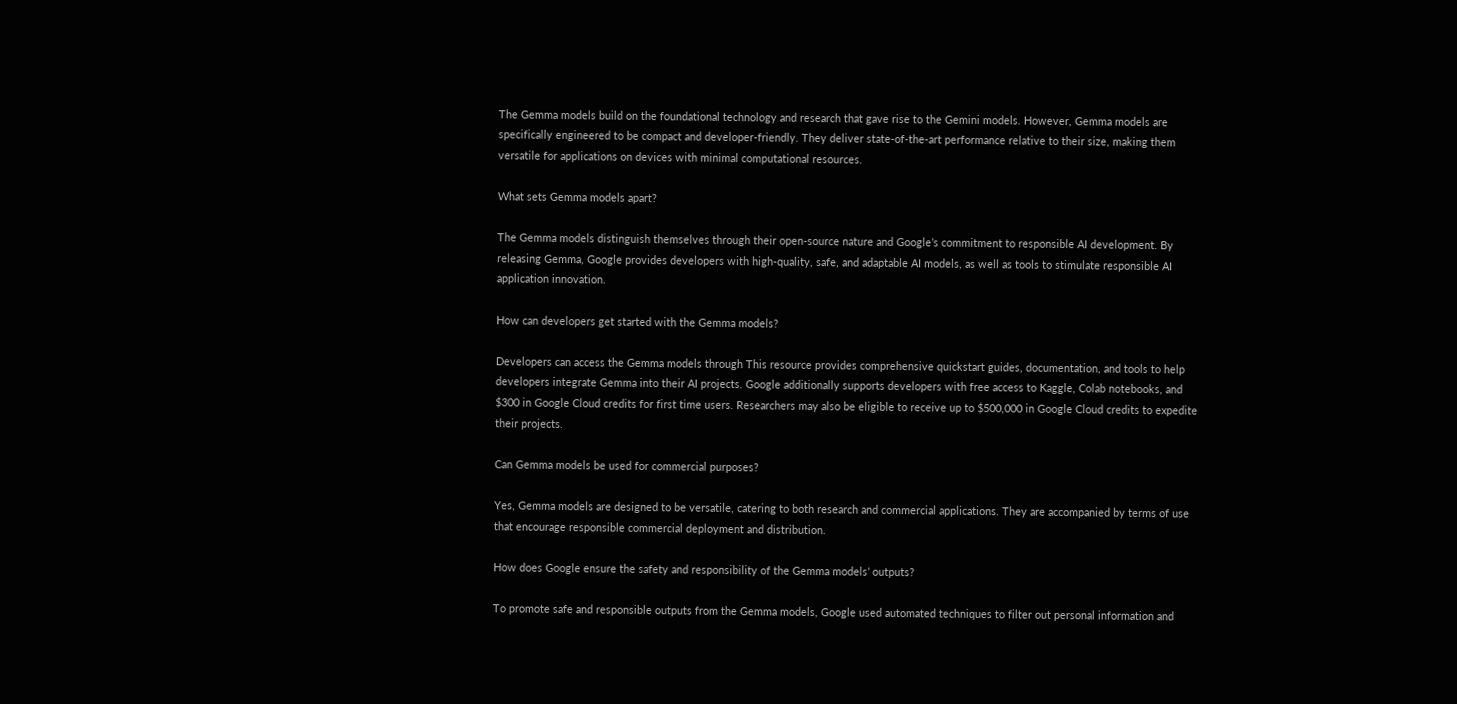The Gemma models build on the foundational technology and research that gave rise to the Gemini models. However, Gemma models are specifically engineered to be compact and developer-friendly. They deliver state-of-the-art performance relative to their size, making them versatile for applications on devices with minimal computational resources.

What sets Gemma models apart?

The Gemma models distinguish themselves through their open-source nature and Google’s commitment to responsible AI development. By releasing Gemma, Google provides developers with high-quality, safe, and adaptable AI models, as well as tools to stimulate responsible AI application innovation.

How can developers get started with the Gemma models?

Developers can access the Gemma models through This resource provides comprehensive quickstart guides, documentation, and tools to help developers integrate Gemma into their AI projects. Google additionally supports developers with free access to Kaggle, Colab notebooks, and $300 in Google Cloud credits for first time users. Researchers may also be eligible to receive up to $500,000 in Google Cloud credits to expedite their projects.

Can Gemma models be used for commercial purposes?

Yes, Gemma models are designed to be versatile, catering to both research and commercial applications. They are accompanied by terms of use that encourage responsible commercial deployment and distribution.

How does Google ensure the safety and responsibility of the Gemma models’ outputs?

To promote safe and responsible outputs from the Gemma models, Google used automated techniques to filter out personal information and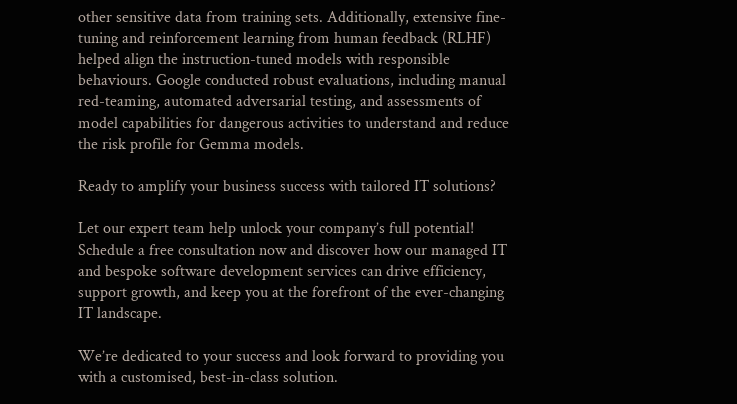other sensitive data from training sets. Additionally, extensive fine-tuning and reinforcement learning from human feedback (RLHF) helped align the instruction-tuned models with responsible behaviours. Google conducted robust evaluations, including manual red-teaming, automated adversarial testing, and assessments of model capabilities for dangerous activities to understand and reduce the risk profile for Gemma models.

Ready to amplify your business success with tailored IT solutions?

Let our expert team help unlock your company’s full potential! Schedule a free consultation now and discover how our managed IT and bespoke software development services can drive efficiency, support growth, and keep you at the forefront of the ever-changing IT landscape.

We’re dedicated to your success and look forward to providing you with a customised, best-in-class solution.